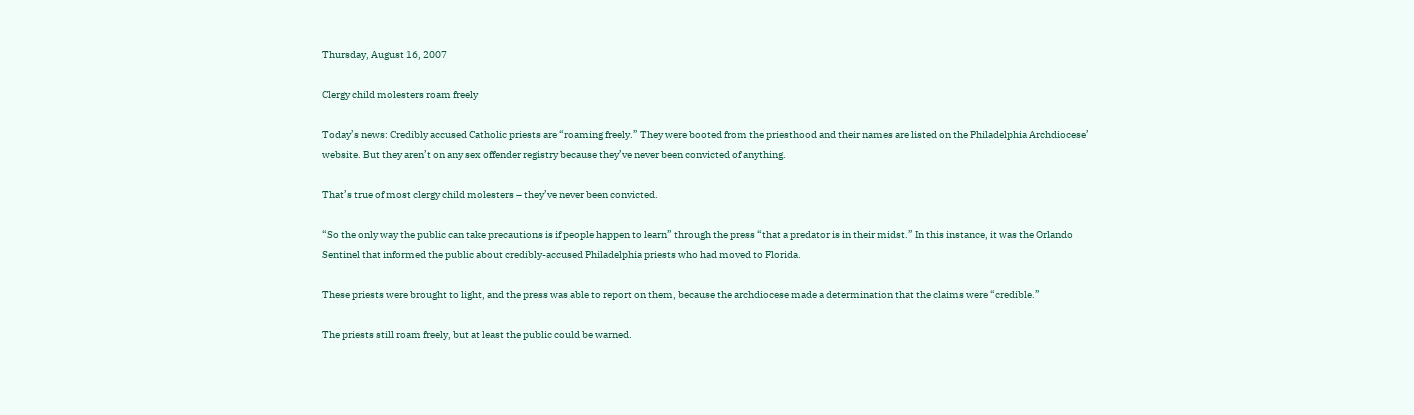Thursday, August 16, 2007

Clergy child molesters roam freely

Today’s news: Credibly accused Catholic priests are “roaming freely.” They were booted from the priesthood and their names are listed on the Philadelphia Archdiocese’ website. But they aren’t on any sex offender registry because they’ve never been convicted of anything.

That’s true of most clergy child molesters – they’ve never been convicted.

“So the only way the public can take precautions is if people happen to learn” through the press “that a predator is in their midst.” In this instance, it was the Orlando Sentinel that informed the public about credibly-accused Philadelphia priests who had moved to Florida.

These priests were brought to light, and the press was able to report on them, because the archdiocese made a determination that the claims were “credible.”

The priests still roam freely, but at least the public could be warned.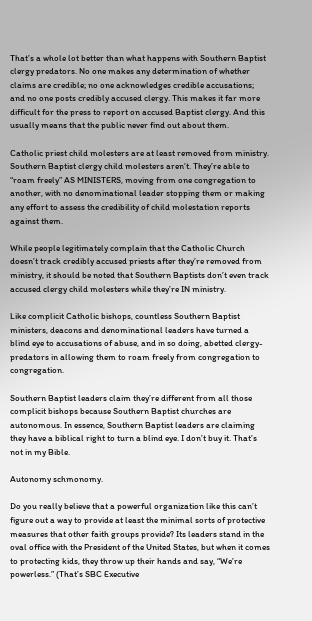That’s a whole lot better than what happens with Southern Baptist clergy predators. No one makes any determination of whether claims are credible; no one acknowledges credible accusations; and no one posts credibly accused clergy. This makes it far more difficult for the press to report on accused Baptist clergy. And this usually means that the public never find out about them.

Catholic priest child molesters are at least removed from ministry. Southern Baptist clergy child molesters aren’t. They’re able to “roam freely” AS MINISTERS, moving from one congregation to another, with no denominational leader stopping them or making any effort to assess the credibility of child molestation reports against them.

While people legitimately complain that the Catholic Church doesn’t track credibly accused priests after they’re removed from ministry, it should be noted that Southern Baptists don’t even track accused clergy child molesters while they’re IN ministry.

Like complicit Catholic bishops, countless Southern Baptist ministers, deacons and denominational leaders have turned a blind eye to accusations of abuse, and in so doing, abetted clergy-predators in allowing them to roam freely from congregation to congregation.

Southern Baptist leaders claim they’re different from all those complicit bishops because Southern Baptist churches are autonomous. In essence, Southern Baptist leaders are claiming they have a biblical right to turn a blind eye. I don’t buy it. That’s not in my Bible.

Autonomy schmonomy.

Do you really believe that a powerful organization like this can’t figure out a way to provide at least the minimal sorts of protective measures that other faith groups provide? Its leaders stand in the oval office with the President of the United States, but when it comes to protecting kids, they throw up their hands and say, “We’re powerless.” (That’s SBC Executive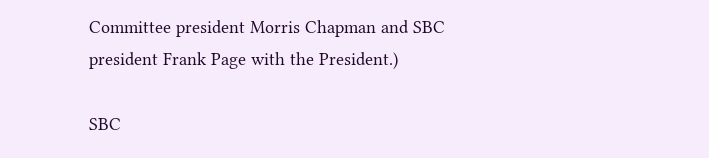Committee president Morris Chapman and SBC president Frank Page with the President.)

SBC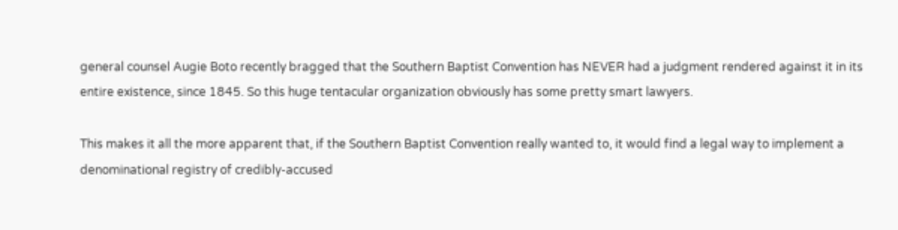general counsel Augie Boto recently bragged that the Southern Baptist Convention has NEVER had a judgment rendered against it in its entire existence, since 1845. So this huge tentacular organization obviously has some pretty smart lawyers.

This makes it all the more apparent that, if the Southern Baptist Convention really wanted to, it would find a legal way to implement a denominational registry of credibly-accused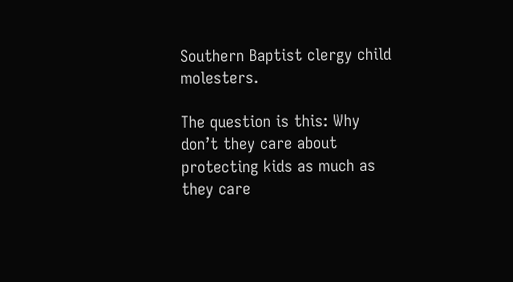Southern Baptist clergy child molesters.

The question is this: Why don’t they care about protecting kids as much as they care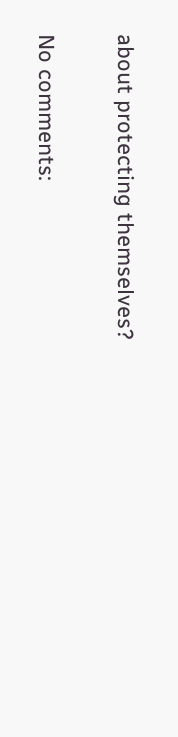about protecting themselves?

No comments: